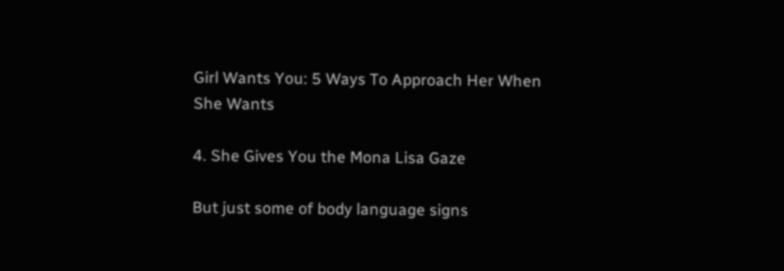Girl Wants You: 5 Ways To Approach Her When She Wants

4. She Gives You the Mona Lisa Gaze

But just some of body language signs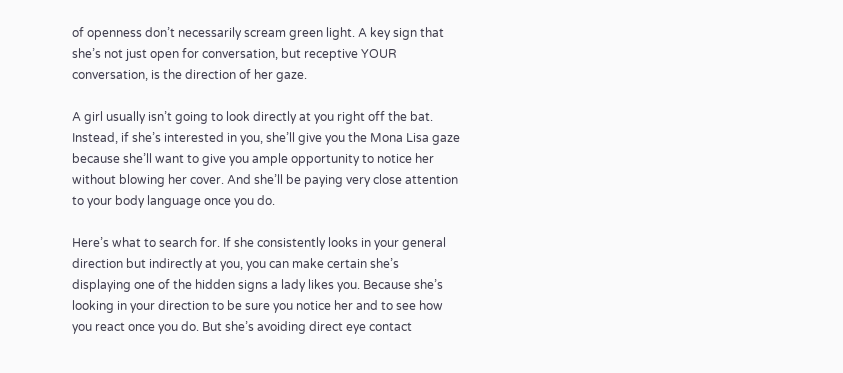of openness don’t necessarily scream green light. A key sign that she’s not just open for conversation, but receptive YOUR conversation, is the direction of her gaze.

A girl usually isn’t going to look directly at you right off the bat. Instead, if she’s interested in you, she’ll give you the Mona Lisa gaze because she’ll want to give you ample opportunity to notice her without blowing her cover. And she’ll be paying very close attention to your body language once you do.

Here’s what to search for. If she consistently looks in your general direction but indirectly at you, you can make certain she’s displaying one of the hidden signs a lady likes you. Because she’s looking in your direction to be sure you notice her and to see how you react once you do. But she’s avoiding direct eye contact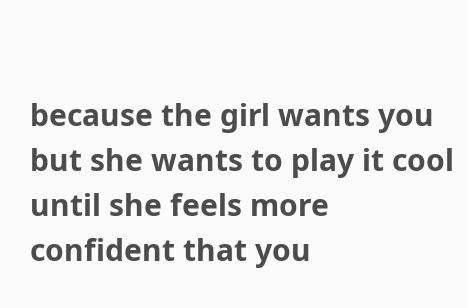because the girl wants you but she wants to play it cool until she feels more confident that you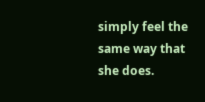simply feel the same way that she does.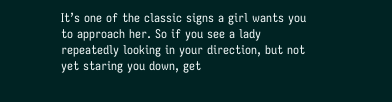It’s one of the classic signs a girl wants you to approach her. So if you see a lady repeatedly looking in your direction, but not yet staring you down, get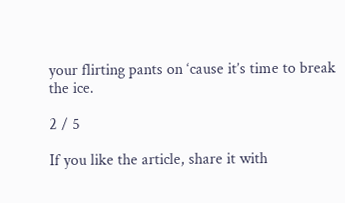your flirting pants on ‘cause it’s time to break the ice.

2 / 5

If you like the article, share it with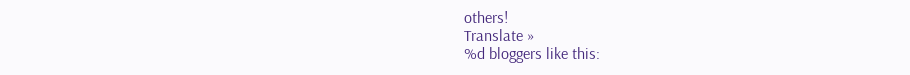others!
Translate »
%d bloggers like this: